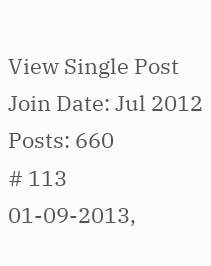View Single Post
Join Date: Jul 2012
Posts: 660
# 113
01-09-2013,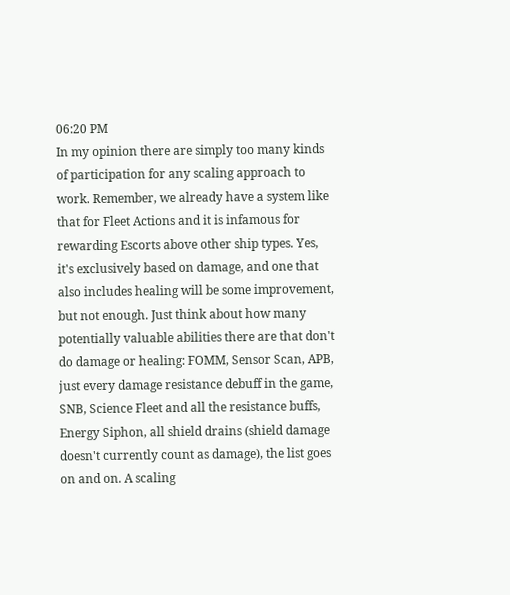06:20 PM
In my opinion there are simply too many kinds of participation for any scaling approach to work. Remember, we already have a system like that for Fleet Actions and it is infamous for rewarding Escorts above other ship types. Yes, it's exclusively based on damage, and one that also includes healing will be some improvement, but not enough. Just think about how many potentially valuable abilities there are that don't do damage or healing: FOMM, Sensor Scan, APB, just every damage resistance debuff in the game, SNB, Science Fleet and all the resistance buffs, Energy Siphon, all shield drains (shield damage doesn't currently count as damage), the list goes on and on. A scaling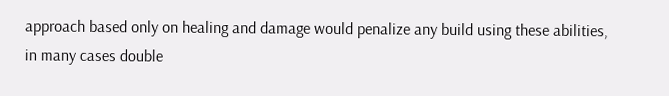approach based only on healing and damage would penalize any build using these abilities, in many cases double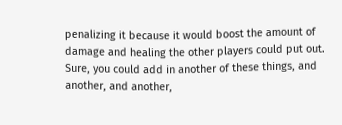penalizing it because it would boost the amount of damage and healing the other players could put out. Sure, you could add in another of these things, and another, and another,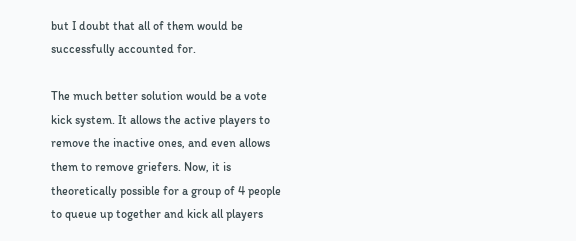but I doubt that all of them would be successfully accounted for.

The much better solution would be a vote kick system. It allows the active players to remove the inactive ones, and even allows them to remove griefers. Now, it is theoretically possible for a group of 4 people to queue up together and kick all players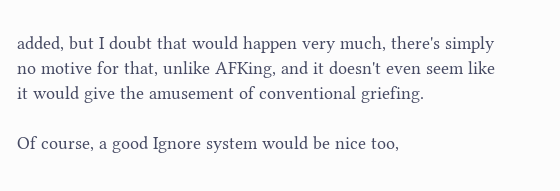added, but I doubt that would happen very much, there's simply no motive for that, unlike AFKing, and it doesn't even seem like it would give the amusement of conventional griefing.

Of course, a good Ignore system would be nice too,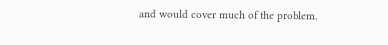and would cover much of the problem.